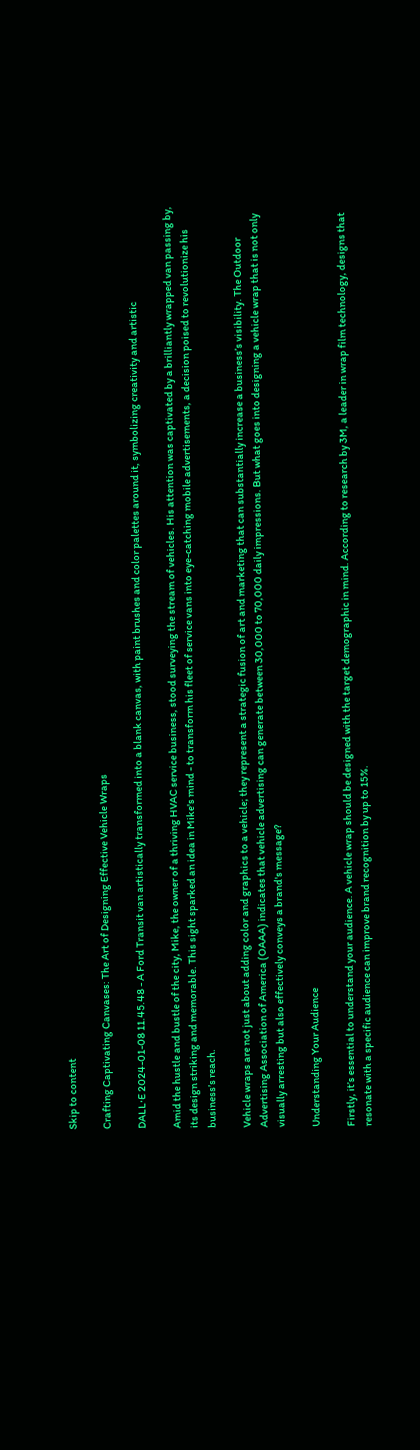Skip to content

Crafting Captivating Canvases: The Art of Designing Effective Vehicle Wraps

DALL·E 2024-01-08 11.45.48 - A Ford Transit van artistically transformed into a blank canvas, with paint brushes and color palettes around it, symbolizing creativity and artistic

Amid the hustle and bustle of the city, Mike, the owner of a thriving HVAC service business, stood surveying the stream of vehicles. His attention was captivated by a brilliantly wrapped van passing by, its design striking and memorable. This sight sparked an idea in Mike's mind - to transform his fleet of service vans into eye-catching mobile advertisements, a decision poised to revolutionize his business’s reach.

Vehicle wraps are not just about adding color and graphics to a vehicle; they represent a strategic fusion of art and marketing that can substantially increase a business’s visibility. The Outdoor Advertising Association of America (OAAA) indicates that vehicle advertising can generate between 30,000 to 70,000 daily impressions. But what goes into designing a vehicle wrap that is not only visually arresting but also effectively conveys a brand's message?

Understanding Your Audience

Firstly, it’s essential to understand your audience. A vehicle wrap should be designed with the target demographic in mind. According to research by 3M, a leader in wrap film technology, designs that resonate with a specific audience can improve brand recognition by up to 15%.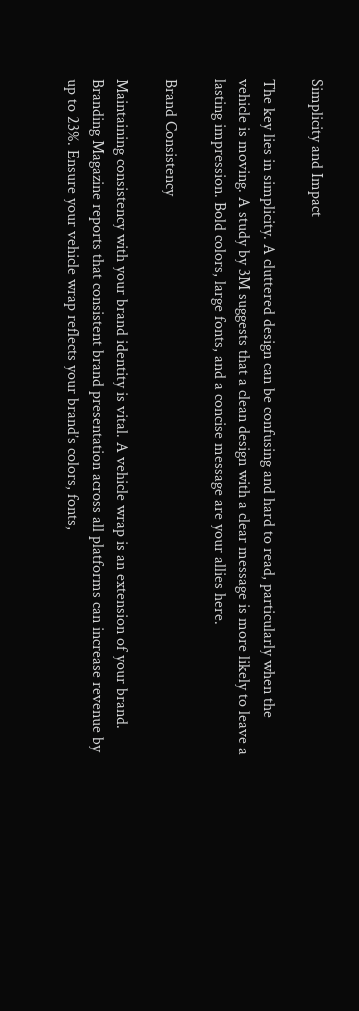Simplicity and Impact

The key lies in simplicity. A cluttered design can be confusing and hard to read, particularly when the vehicle is moving. A study by 3M suggests that a clean design with a clear message is more likely to leave a lasting impression. Bold colors, large fonts, and a concise message are your allies here.

Brand Consistency

Maintaining consistency with your brand identity is vital. A vehicle wrap is an extension of your brand. Branding Magazine reports that consistent brand presentation across all platforms can increase revenue by up to 23%. Ensure your vehicle wrap reflects your brand’s colors, fonts,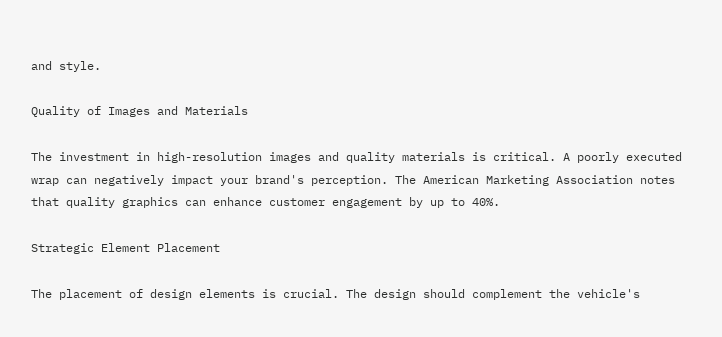and style.

Quality of Images and Materials

The investment in high-resolution images and quality materials is critical. A poorly executed wrap can negatively impact your brand's perception. The American Marketing Association notes that quality graphics can enhance customer engagement by up to 40%.

Strategic Element Placement

The placement of design elements is crucial. The design should complement the vehicle's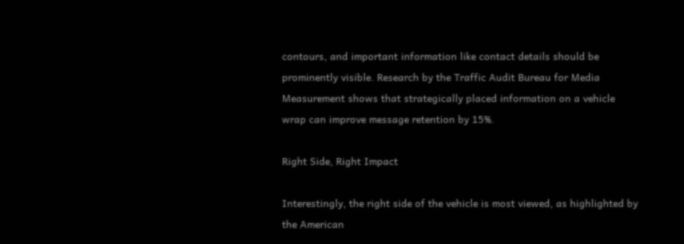contours, and important information like contact details should be prominently visible. Research by the Traffic Audit Bureau for Media Measurement shows that strategically placed information on a vehicle wrap can improve message retention by 15%.

Right Side, Right Impact

Interestingly, the right side of the vehicle is most viewed, as highlighted by the American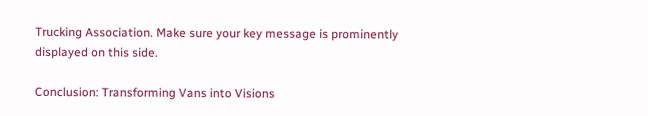Trucking Association. Make sure your key message is prominently displayed on this side.

Conclusion: Transforming Vans into Visions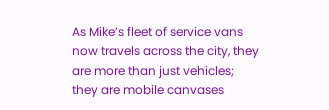As Mike’s fleet of service vans now travels across the city, they are more than just vehicles; they are mobile canvases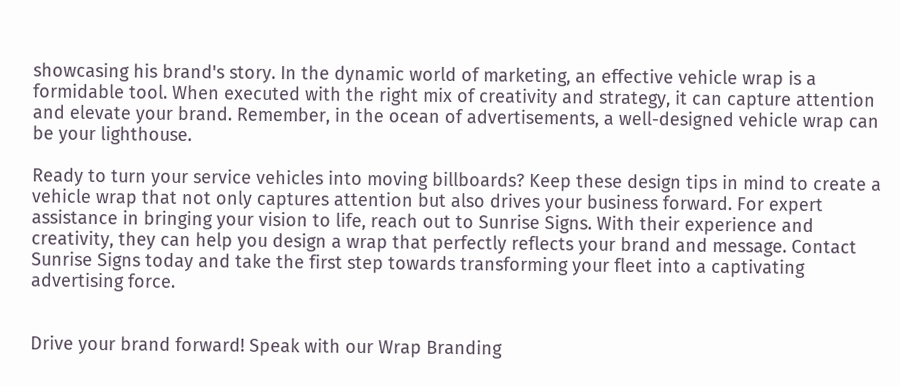showcasing his brand's story. In the dynamic world of marketing, an effective vehicle wrap is a formidable tool. When executed with the right mix of creativity and strategy, it can capture attention and elevate your brand. Remember, in the ocean of advertisements, a well-designed vehicle wrap can be your lighthouse.

Ready to turn your service vehicles into moving billboards? Keep these design tips in mind to create a vehicle wrap that not only captures attention but also drives your business forward. For expert assistance in bringing your vision to life, reach out to Sunrise Signs. With their experience and creativity, they can help you design a wrap that perfectly reflects your brand and message. Contact Sunrise Signs today and take the first step towards transforming your fleet into a captivating advertising force.


Drive your brand forward! Speak with our Wrap Branding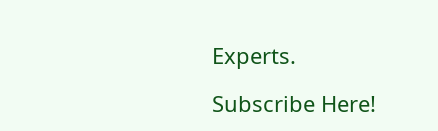Experts.

Subscribe Here!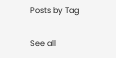Posts by Tag

See all